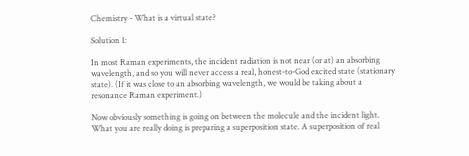Chemistry - What is a virtual state?

Solution 1:

In most Raman experiments, the incident radiation is not near (or at) an absorbing wavelength, and so you will never access a real, honest-to-God excited state (stationary state). (If it was close to an absorbing wavelength, we would be taking about a resonance Raman experiment.)

Now obviously something is going on between the molecule and the incident light. What you are really doing is preparing a superposition state. A superposition of real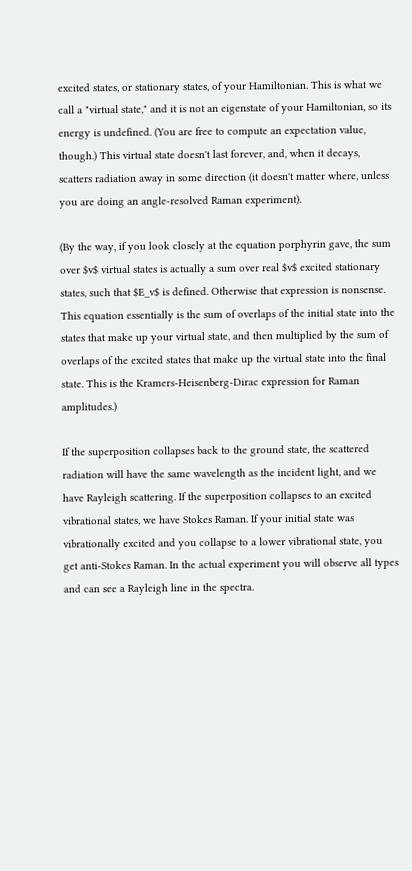excited states, or stationary states, of your Hamiltonian. This is what we call a "virtual state," and it is not an eigenstate of your Hamiltonian, so its energy is undefined. (You are free to compute an expectation value, though.) This virtual state doesn't last forever, and, when it decays, scatters radiation away in some direction (it doesn't matter where, unless you are doing an angle-resolved Raman experiment).

(By the way, if you look closely at the equation porphyrin gave, the sum over $v$ virtual states is actually a sum over real $v$ excited stationary states, such that $E_v$ is defined. Otherwise that expression is nonsense. This equation essentially is the sum of overlaps of the initial state into the states that make up your virtual state, and then multiplied by the sum of overlaps of the excited states that make up the virtual state into the final state. This is the Kramers-Heisenberg-Dirac expression for Raman amplitudes.)

If the superposition collapses back to the ground state, the scattered radiation will have the same wavelength as the incident light, and we have Rayleigh scattering. If the superposition collapses to an excited vibrational states, we have Stokes Raman. If your initial state was vibrationally excited and you collapse to a lower vibrational state, you get anti-Stokes Raman. In the actual experiment you will observe all types and can see a Rayleigh line in the spectra.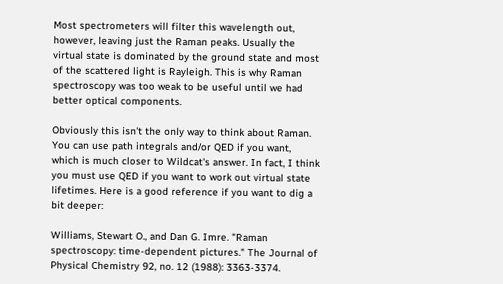Most spectrometers will filter this wavelength out, however, leaving just the Raman peaks. Usually the virtual state is dominated by the ground state and most of the scattered light is Rayleigh. This is why Raman spectroscopy was too weak to be useful until we had better optical components.

Obviously this isn't the only way to think about Raman. You can use path integrals and/or QED if you want, which is much closer to Wildcat's answer. In fact, I think you must use QED if you want to work out virtual state lifetimes. Here is a good reference if you want to dig a bit deeper:

Williams, Stewart O., and Dan G. Imre. "Raman spectroscopy: time-dependent pictures." The Journal of Physical Chemistry 92, no. 12 (1988): 3363-3374.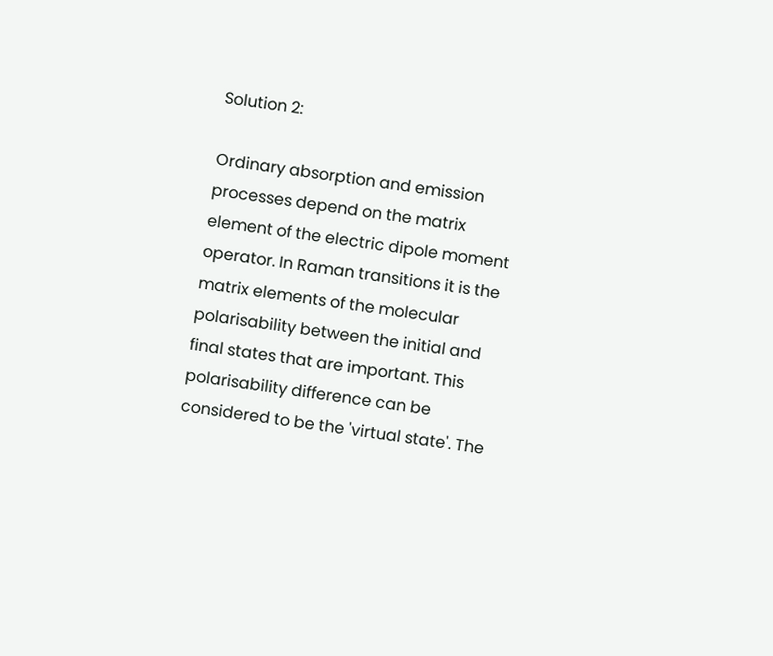Solution 2:

Ordinary absorption and emission processes depend on the matrix element of the electric dipole moment operator. In Raman transitions it is the matrix elements of the molecular polarisability between the initial and final states that are important. This polarisability difference can be considered to be the 'virtual state'. The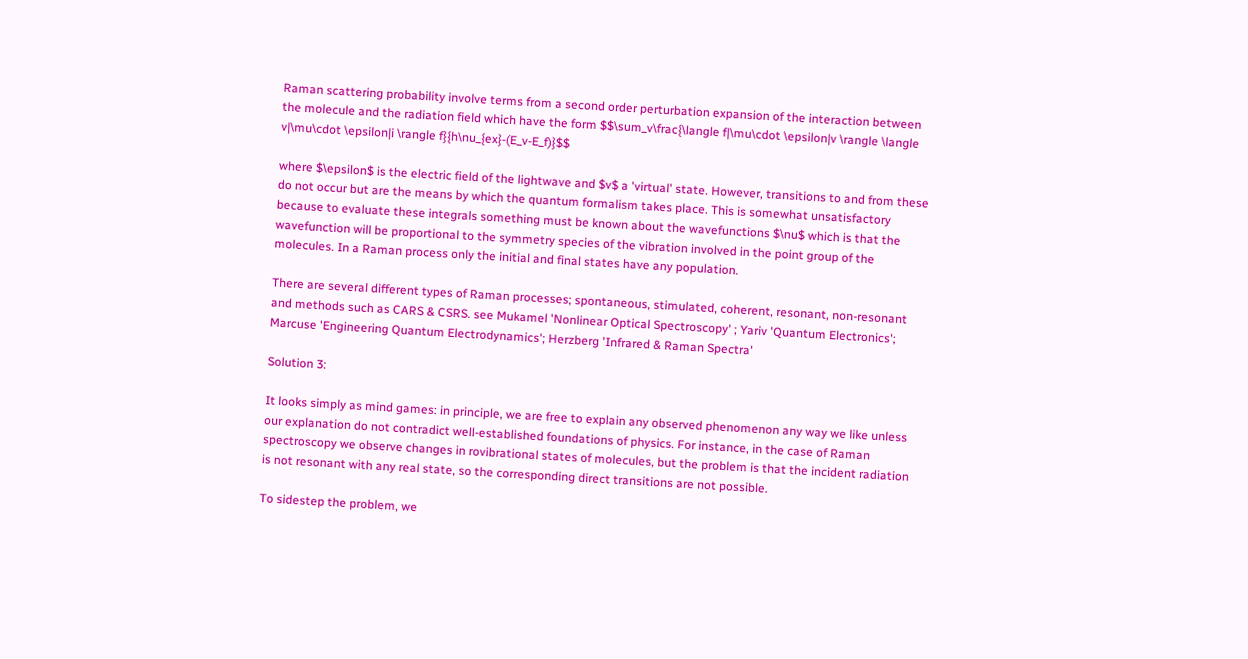Raman scattering probability involve terms from a second order perturbation expansion of the interaction between the molecule and the radiation field which have the form $$\sum_v\frac{\langle f|\mu\cdot \epsilon|v \rangle \langle v|\mu\cdot \epsilon|i \rangle f}{h\nu_{ex}-(E_v-E_f)}$$

where $\epsilon$ is the electric field of the lightwave and $v$ a 'virtual' state. However, transitions to and from these do not occur but are the means by which the quantum formalism takes place. This is somewhat unsatisfactory because to evaluate these integrals something must be known about the wavefunctions $\nu$ which is that the wavefunction will be proportional to the symmetry species of the vibration involved in the point group of the molecules. In a Raman process only the initial and final states have any population.

There are several different types of Raman processes; spontaneous, stimulated, coherent, resonant, non-resonant and methods such as CARS & CSRS. see Mukamel 'Nonlinear Optical Spectroscopy' ; Yariv 'Quantum Electronics'; Marcuse 'Engineering Quantum Electrodynamics'; Herzberg 'Infrared & Raman Spectra'

Solution 3:

It looks simply as mind games: in principle, we are free to explain any observed phenomenon any way we like unless our explanation do not contradict well-established foundations of physics. For instance, in the case of Raman spectroscopy we observe changes in rovibrational states of molecules, but the problem is that the incident radiation is not resonant with any real state, so the corresponding direct transitions are not possible.

To sidestep the problem, we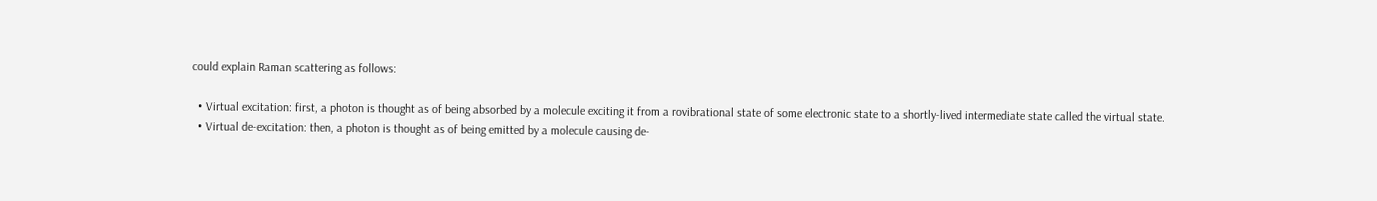could explain Raman scattering as follows:

  • Virtual excitation: first, a photon is thought as of being absorbed by a molecule exciting it from a rovibrational state of some electronic state to a shortly-lived intermediate state called the virtual state.
  • Virtual de-excitation: then, a photon is thought as of being emitted by a molecule causing de-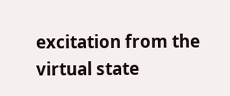excitation from the virtual state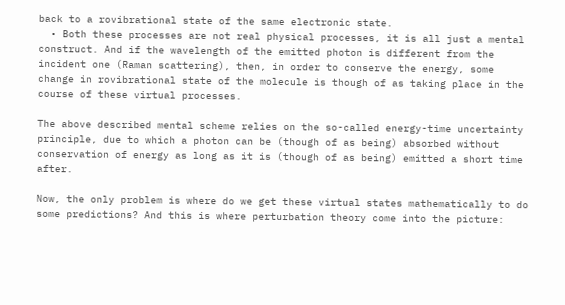back to a rovibrational state of the same electronic state.
  • Both these processes are not real physical processes, it is all just a mental construct. And if the wavelength of the emitted photon is different from the incident one (Raman scattering), then, in order to conserve the energy, some change in rovibrational state of the molecule is though of as taking place in the course of these virtual processes.

The above described mental scheme relies on the so-called energy-time uncertainty principle, due to which a photon can be (though of as being) absorbed without conservation of energy as long as it is (though of as being) emitted a short time after.

Now, the only problem is where do we get these virtual states mathematically to do some predictions? And this is where perturbation theory come into the picture: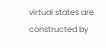virtual states are constructed by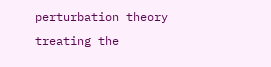perturbation theory treating the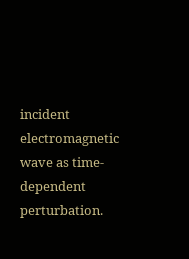incident electromagnetic wave as time-dependent perturbation.